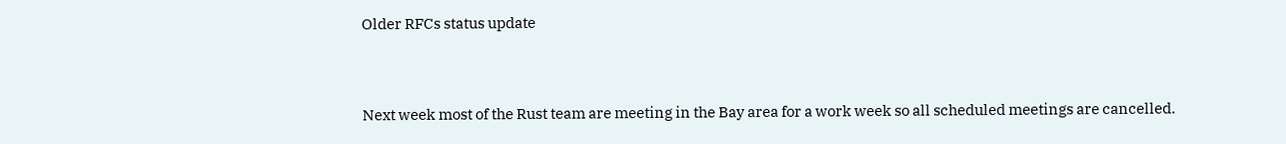Older RFCs status update


Next week most of the Rust team are meeting in the Bay area for a work week so all scheduled meetings are cancelled.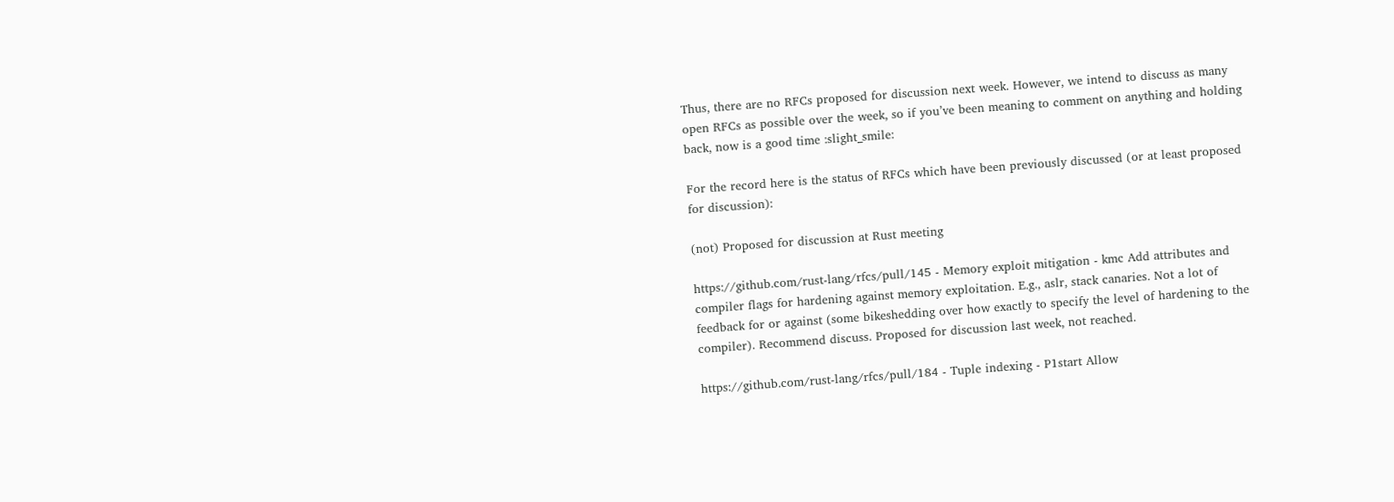Thus, there are no RFCs proposed for discussion next week. However, we intend to discuss as many open RFCs as possible over the week, so if you’ve been meaning to comment on anything and holding back, now is a good time :slight_smile:

For the record here is the status of RFCs which have been previously discussed (or at least proposed for discussion):

(not) Proposed for discussion at Rust meeting

https://github.com/rust-lang/rfcs/pull/145 - Memory exploit mitigation - kmc Add attributes and compiler flags for hardening against memory exploitation. E.g., aslr, stack canaries. Not a lot of feedback for or against (some bikeshedding over how exactly to specify the level of hardening to the compiler). Recommend discuss. Proposed for discussion last week, not reached.

https://github.com/rust-lang/rfcs/pull/184 - Tuple indexing - P1start Allow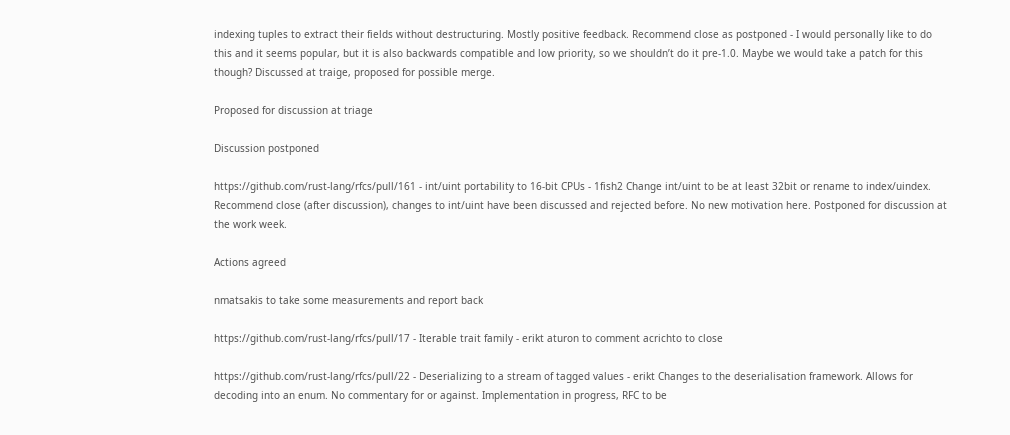indexing tuples to extract their fields without destructuring. Mostly positive feedback. Recommend close as postponed - I would personally like to do this and it seems popular, but it is also backwards compatible and low priority, so we shouldn’t do it pre-1.0. Maybe we would take a patch for this though? Discussed at traige, proposed for possible merge.

Proposed for discussion at triage

Discussion postponed

https://github.com/rust-lang/rfcs/pull/161 - int/uint portability to 16-bit CPUs - 1fish2 Change int/uint to be at least 32bit or rename to index/uindex. Recommend close (after discussion), changes to int/uint have been discussed and rejected before. No new motivation here. Postponed for discussion at the work week.

Actions agreed

nmatsakis to take some measurements and report back

https://github.com/rust-lang/rfcs/pull/17 - Iterable trait family - erikt aturon to comment acrichto to close

https://github.com/rust-lang/rfcs/pull/22 - Deserializing to a stream of tagged values - erikt Changes to the deserialisation framework. Allows for decoding into an enum. No commentary for or against. Implementation in progress, RFC to be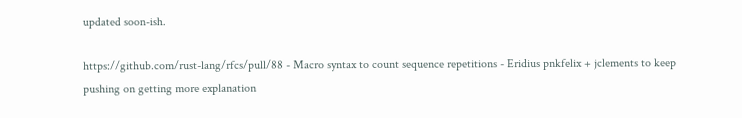updated soon-ish.

https://github.com/rust-lang/rfcs/pull/88 - Macro syntax to count sequence repetitions - Eridius pnkfelix + jclements to keep pushing on getting more explanation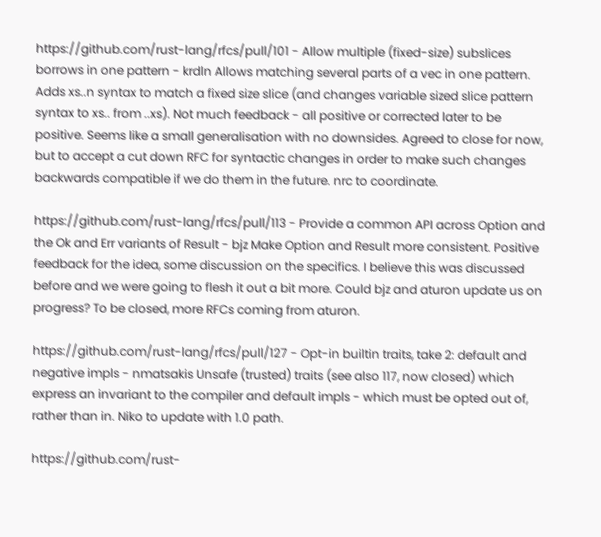https://github.com/rust-lang/rfcs/pull/101 - Allow multiple (fixed-size) subslices borrows in one pattern - krdln Allows matching several parts of a vec in one pattern. Adds xs..n syntax to match a fixed size slice (and changes variable sized slice pattern syntax to xs.. from ..xs). Not much feedback - all positive or corrected later to be positive. Seems like a small generalisation with no downsides. Agreed to close for now, but to accept a cut down RFC for syntactic changes in order to make such changes backwards compatible if we do them in the future. nrc to coordinate.

https://github.com/rust-lang/rfcs/pull/113 - Provide a common API across Option and the Ok and Err variants of Result - bjz Make Option and Result more consistent. Positive feedback for the idea, some discussion on the specifics. I believe this was discussed before and we were going to flesh it out a bit more. Could bjz and aturon update us on progress? To be closed, more RFCs coming from aturon.

https://github.com/rust-lang/rfcs/pull/127 - Opt-in builtin traits, take 2: default and negative impls - nmatsakis Unsafe (trusted) traits (see also 117, now closed) which express an invariant to the compiler and default impls - which must be opted out of, rather than in. Niko to update with 1.0 path.

https://github.com/rust-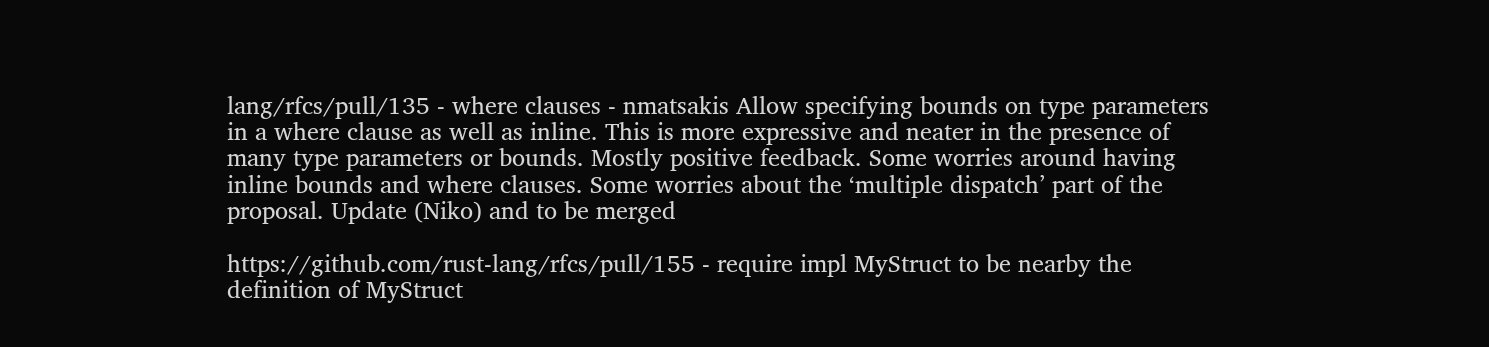lang/rfcs/pull/135 - where clauses - nmatsakis Allow specifying bounds on type parameters in a where clause as well as inline. This is more expressive and neater in the presence of many type parameters or bounds. Mostly positive feedback. Some worries around having inline bounds and where clauses. Some worries about the ‘multiple dispatch’ part of the proposal. Update (Niko) and to be merged

https://github.com/rust-lang/rfcs/pull/155 - require impl MyStruct to be nearby the definition of MyStruct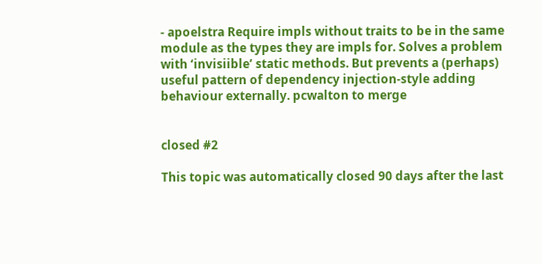- apoelstra Require impls without traits to be in the same module as the types they are impls for. Solves a problem with ‘invisiible’ static methods. But prevents a (perhaps) useful pattern of dependency injection-style adding behaviour externally. pcwalton to merge


closed #2

This topic was automatically closed 90 days after the last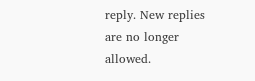reply. New replies are no longer allowed.